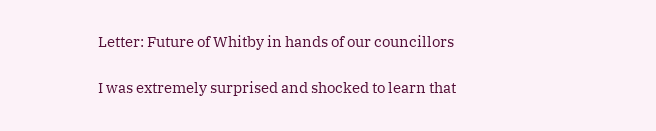Letter: Future of Whitby in hands of our councillors

I was extremely surprised and shocked to learn that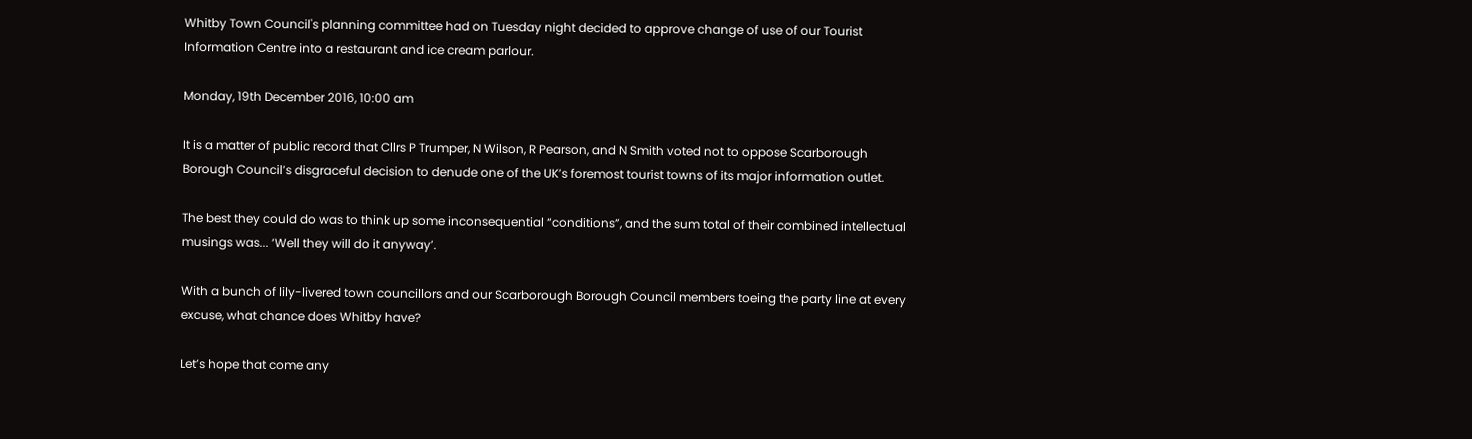Whitby Town Council's planning committee had on Tuesday night decided to approve change of use of our Tourist Information Centre into a restaurant and ice cream parlour.

Monday, 19th December 2016, 10:00 am

It is a matter of public record that Cllrs P Trumper, N Wilson, R Pearson, and N Smith voted not to oppose Scarborough Borough Council’s disgraceful decision to denude one of the UK’s foremost tourist towns of its major information outlet.

The best they could do was to think up some inconsequential “conditions”, and the sum total of their combined intellectual musings was... ‘Well they will do it anyway’.

With a bunch of lily-livered town councillors and our Scarborough Borough Council members toeing the party line at every excuse, what chance does Whitby have?

Let’s hope that come any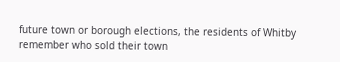future town or borough elections, the residents of Whitby remember who sold their town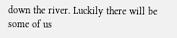down the river. Luckily there will be some of us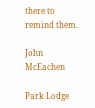there to remind them.

John McEachen

Park Lodge